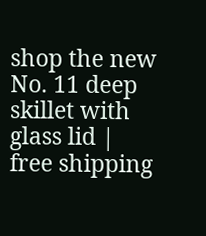shop the new No. 11 deep skillet with glass lid | free shipping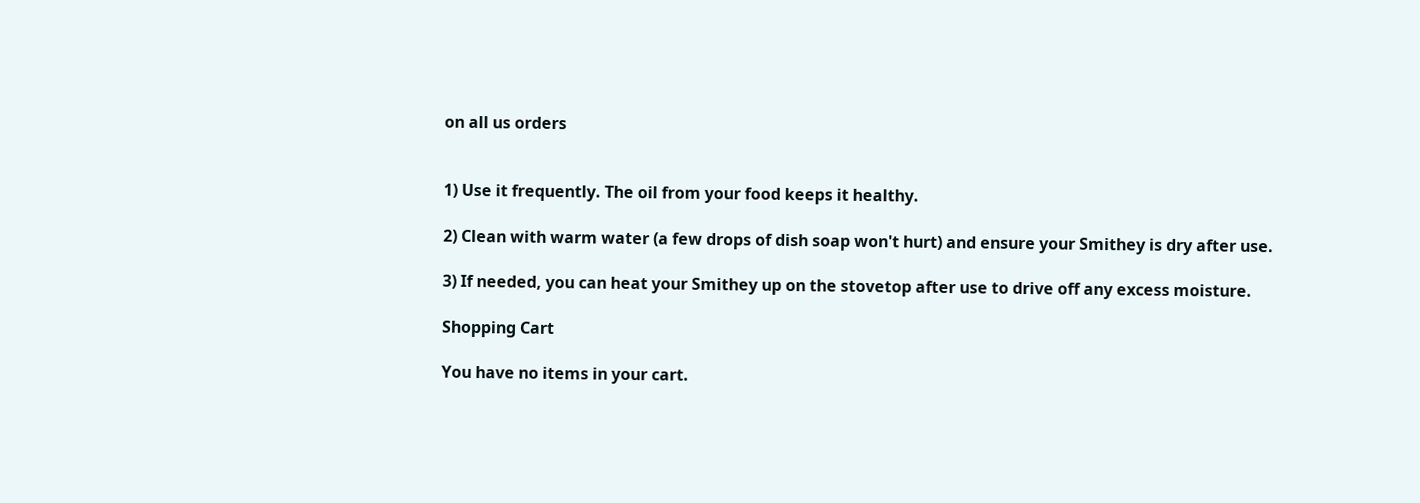on all us orders


1) Use it frequently. The oil from your food keeps it healthy.

2) Clean with warm water (a few drops of dish soap won't hurt) and ensure your Smithey is dry after use.

3) If needed, you can heat your Smithey up on the stovetop after use to drive off any excess moisture.

Shopping Cart

You have no items in your cart.